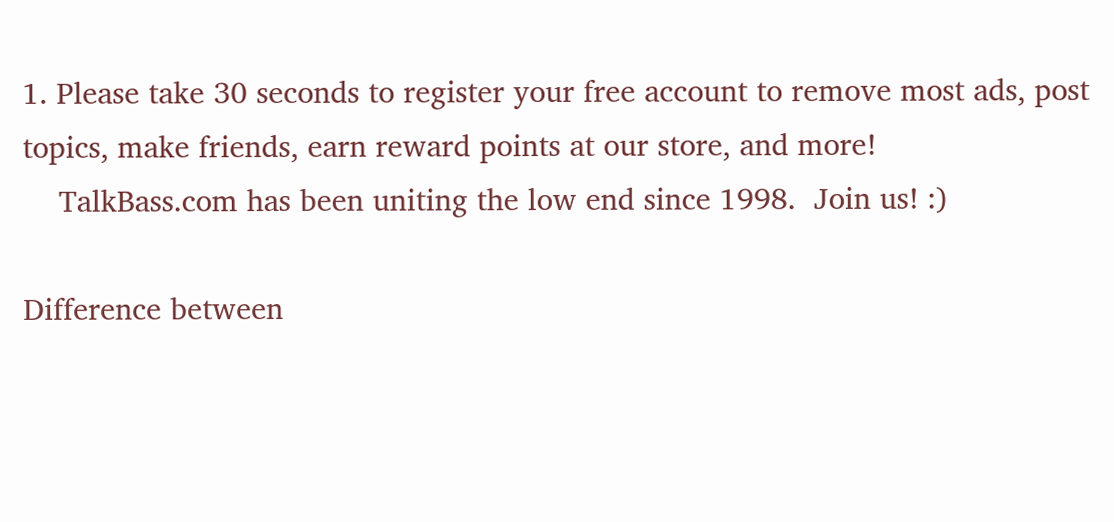1. Please take 30 seconds to register your free account to remove most ads, post topics, make friends, earn reward points at our store, and more!
    TalkBass.com has been uniting the low end since 1998.  Join us! :)

Difference between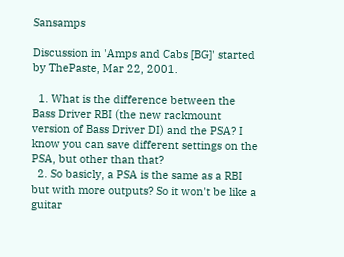Sansamps

Discussion in 'Amps and Cabs [BG]' started by ThePaste, Mar 22, 2001.

  1. What is the difference between the Bass Driver RBI (the new rackmount version of Bass Driver DI) and the PSA? I know you can save different settings on the PSA, but other than that?
  2. So basicly, a PSA is the same as a RBI but with more outputs? So it won't be like a guitar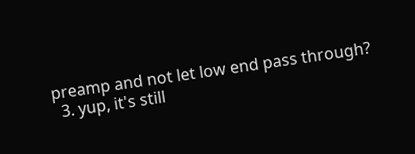preamp and not let low end pass through?
  3. yup, it's still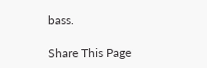bass.

Share This Page